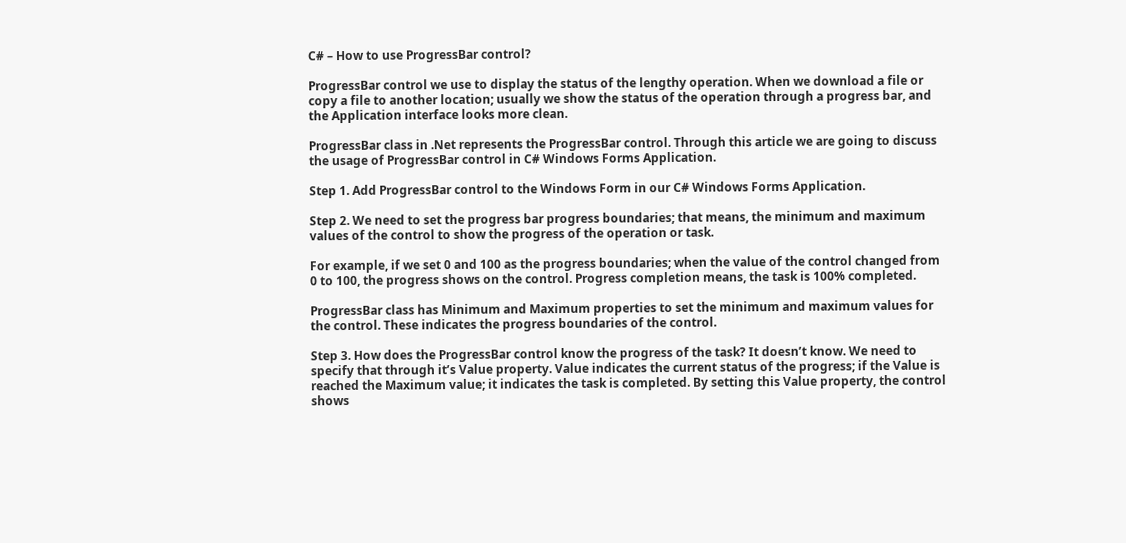C# – How to use ProgressBar control?

ProgressBar control we use to display the status of the lengthy operation. When we download a file or copy a file to another location; usually we show the status of the operation through a progress bar, and the Application interface looks more clean.

ProgressBar class in .Net represents the ProgressBar control. Through this article we are going to discuss the usage of ProgressBar control in C# Windows Forms Application.

Step 1. Add ProgressBar control to the Windows Form in our C# Windows Forms Application.

Step 2. We need to set the progress bar progress boundaries; that means, the minimum and maximum values of the control to show the progress of the operation or task.

For example, if we set 0 and 100 as the progress boundaries; when the value of the control changed from 0 to 100, the progress shows on the control. Progress completion means, the task is 100% completed.

ProgressBar class has Minimum and Maximum properties to set the minimum and maximum values for the control. These indicates the progress boundaries of the control.

Step 3. How does the ProgressBar control know the progress of the task? It doesn’t know. We need to specify that through it’s Value property. Value indicates the current status of the progress; if the Value is reached the Maximum value; it indicates the task is completed. By setting this Value property, the control shows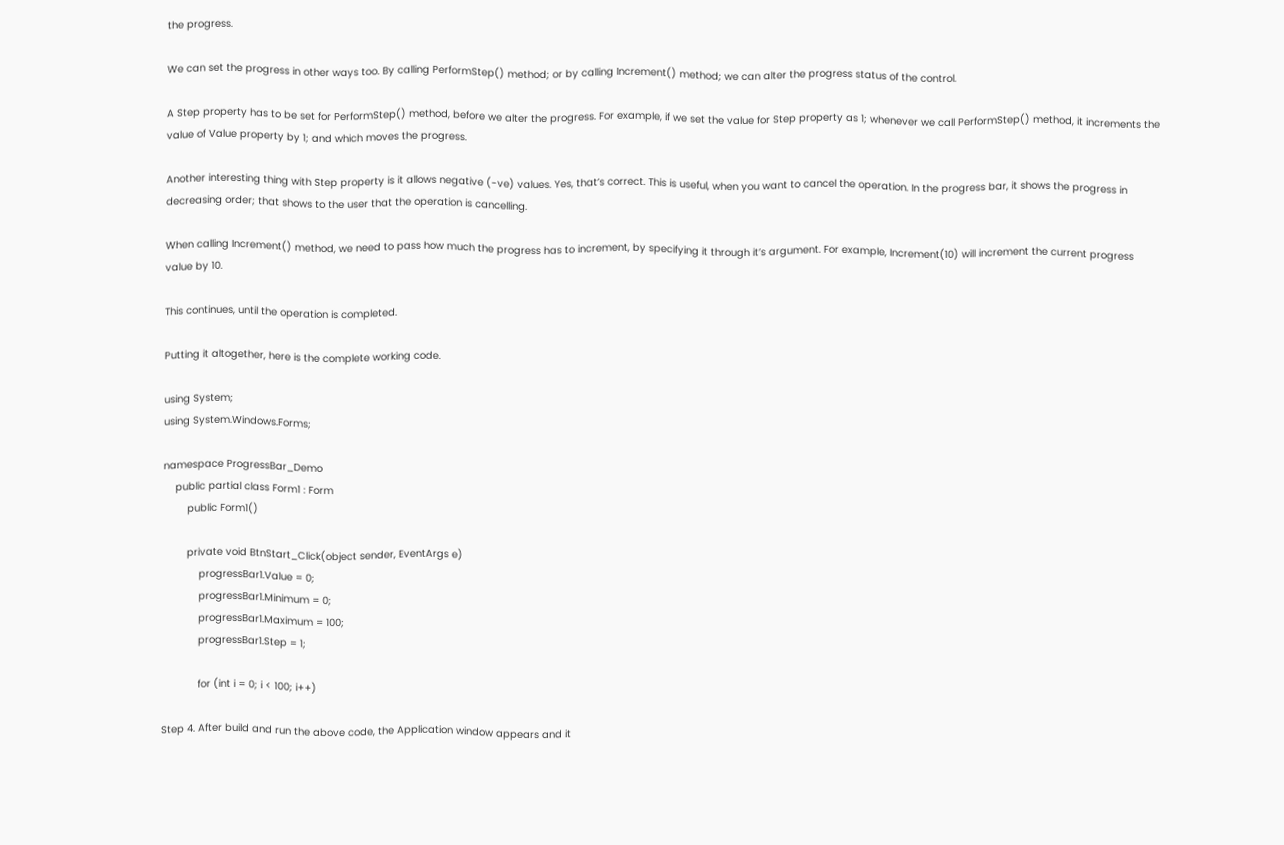the progress.

We can set the progress in other ways too. By calling PerformStep() method; or by calling Increment() method; we can alter the progress status of the control.

A Step property has to be set for PerformStep() method, before we alter the progress. For example, if we set the value for Step property as 1; whenever we call PerformStep() method, it increments the value of Value property by 1; and which moves the progress.

Another interesting thing with Step property is it allows negative (-ve) values. Yes, that’s correct. This is useful, when you want to cancel the operation. In the progress bar, it shows the progress in decreasing order; that shows to the user that the operation is cancelling.

When calling Increment() method, we need to pass how much the progress has to increment, by specifying it through it’s argument. For example, Increment(10) will increment the current progress value by 10.

This continues, until the operation is completed.

Putting it altogether, here is the complete working code.

using System;
using System.Windows.Forms;

namespace ProgressBar_Demo
    public partial class Form1 : Form
        public Form1()

        private void BtnStart_Click(object sender, EventArgs e)
            progressBar1.Value = 0;
            progressBar1.Minimum = 0;
            progressBar1.Maximum = 100;
            progressBar1.Step = 1;

            for (int i = 0; i < 100; i++)

Step 4. After build and run the above code, the Application window appears and it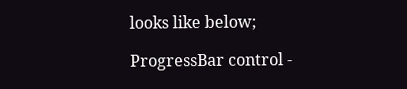looks like below;

ProgressBar control -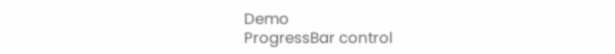Demo
ProgressBar control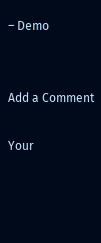– Demo


Add a Comment

Your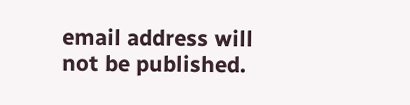email address will not be published.